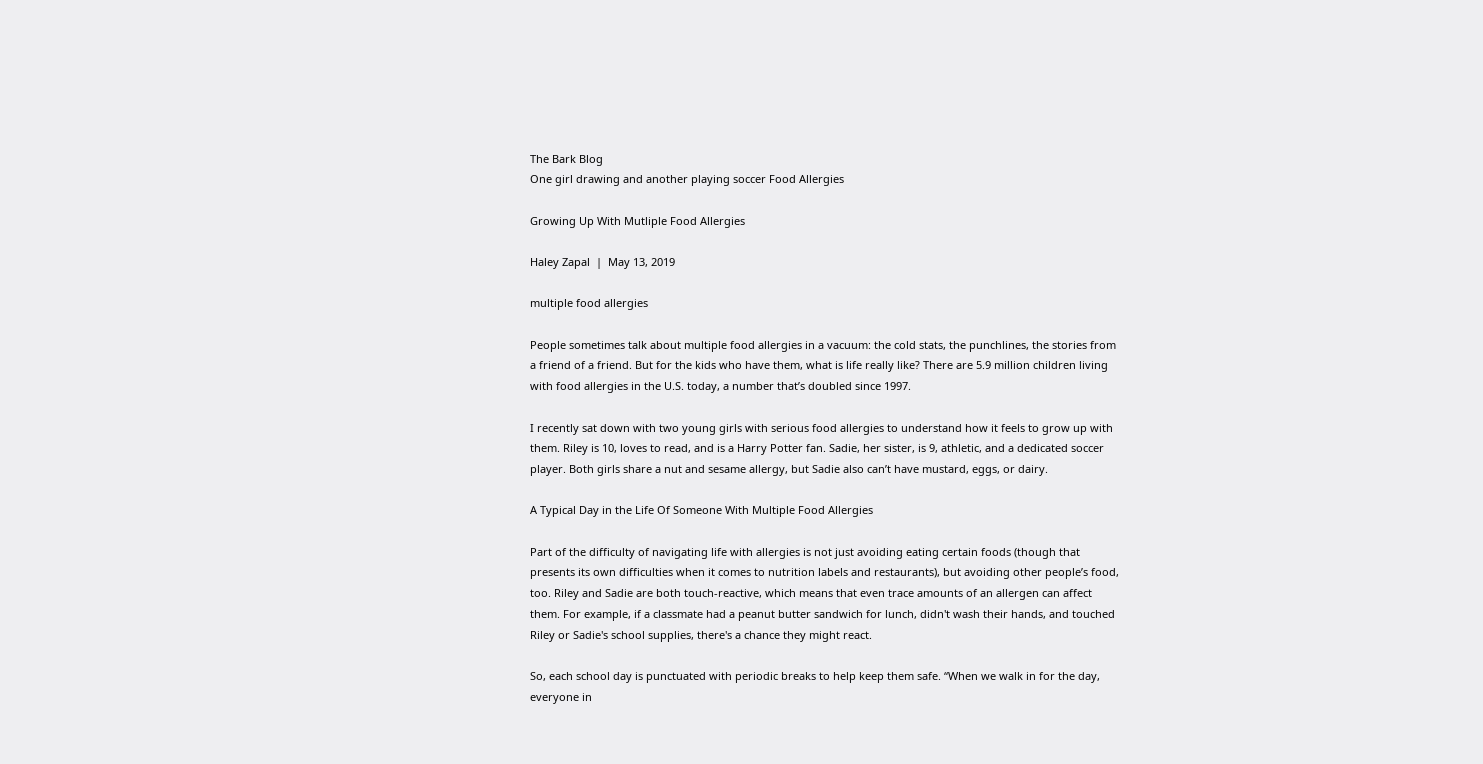The Bark Blog
One girl drawing and another playing soccer Food Allergies

Growing Up With Mutliple Food Allergies

Haley Zapal  |  May 13, 2019

multiple food allergies

People sometimes talk about multiple food allergies in a vacuum: the cold stats, the punchlines, the stories from a friend of a friend. But for the kids who have them, what is life really like? There are 5.9 million children living with food allergies in the U.S. today, a number that’s doubled since 1997.

I recently sat down with two young girls with serious food allergies to understand how it feels to grow up with them. Riley is 10, loves to read, and is a Harry Potter fan. Sadie, her sister, is 9, athletic, and a dedicated soccer player. Both girls share a nut and sesame allergy, but Sadie also can’t have mustard, eggs, or dairy.

A Typical Day in the Life Of Someone With Multiple Food Allergies

Part of the difficulty of navigating life with allergies is not just avoiding eating certain foods (though that presents its own difficulties when it comes to nutrition labels and restaurants), but avoiding other people’s food, too. Riley and Sadie are both touch-reactive, which means that even trace amounts of an allergen can affect them. For example, if a classmate had a peanut butter sandwich for lunch, didn't wash their hands, and touched Riley or Sadie's school supplies, there's a chance they might react.

So, each school day is punctuated with periodic breaks to help keep them safe. “When we walk in for the day, everyone in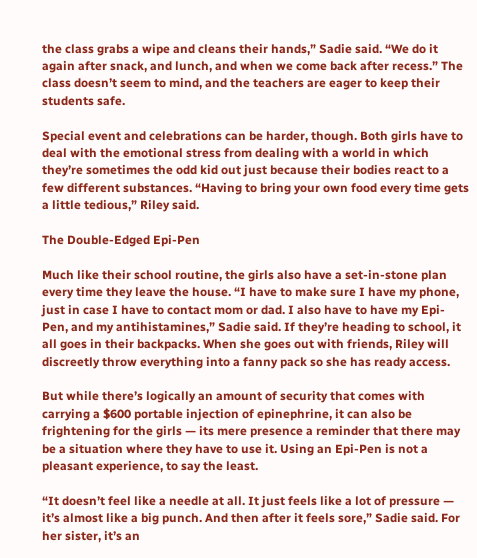the class grabs a wipe and cleans their hands,” Sadie said. “We do it again after snack, and lunch, and when we come back after recess.” The class doesn’t seem to mind, and the teachers are eager to keep their students safe.

Special event and celebrations can be harder, though. Both girls have to deal with the emotional stress from dealing with a world in which they’re sometimes the odd kid out just because their bodies react to a few different substances. “Having to bring your own food every time gets a little tedious,” Riley said.

The Double-Edged Epi-Pen

Much like their school routine, the girls also have a set-in-stone plan every time they leave the house. “I have to make sure I have my phone, just in case I have to contact mom or dad. I also have to have my Epi-Pen, and my antihistamines,” Sadie said. If they’re heading to school, it all goes in their backpacks. When she goes out with friends, Riley will discreetly throw everything into a fanny pack so she has ready access.

But while there’s logically an amount of security that comes with carrying a $600 portable injection of epinephrine, it can also be frightening for the girls — its mere presence a reminder that there may be a situation where they have to use it. Using an Epi-Pen is not a pleasant experience, to say the least.

“It doesn’t feel like a needle at all. It just feels like a lot of pressure — it’s almost like a big punch. And then after it feels sore,” Sadie said. For her sister, it’s an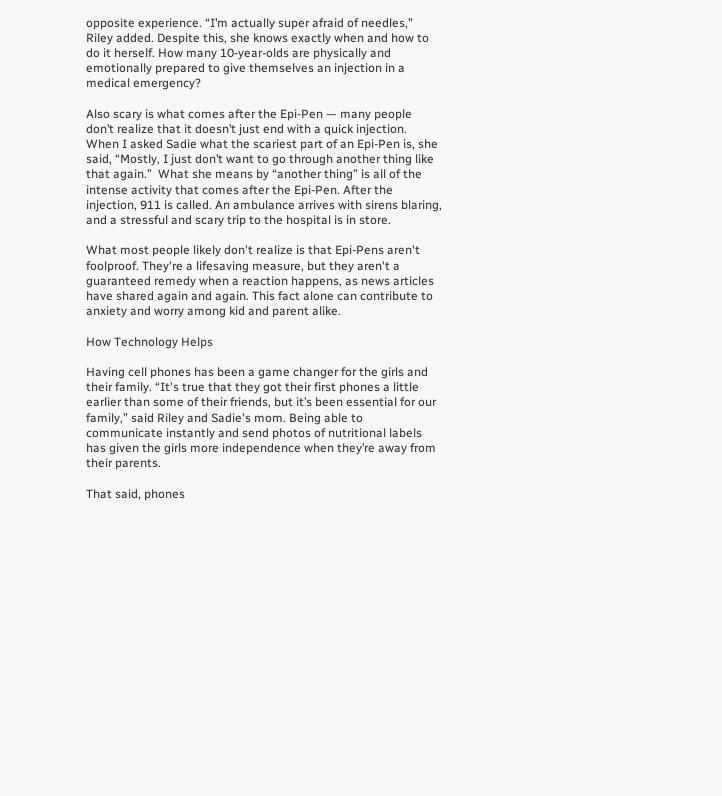opposite experience. “I’m actually super afraid of needles,” Riley added. Despite this, she knows exactly when and how to do it herself. How many 10-year-olds are physically and emotionally prepared to give themselves an injection in a medical emergency?

Also scary is what comes after the Epi-Pen — many people don’t realize that it doesn’t just end with a quick injection. When I asked Sadie what the scariest part of an Epi-Pen is, she said, “Mostly, I just don’t want to go through another thing like that again.”  What she means by “another thing” is all of the intense activity that comes after the Epi-Pen. After the injection, 911 is called. An ambulance arrives with sirens blaring, and a stressful and scary trip to the hospital is in store.

What most people likely don't realize is that Epi-Pens aren't foolproof. They're a lifesaving measure, but they aren't a guaranteed remedy when a reaction happens, as news articles have shared again and again. This fact alone can contribute to anxiety and worry among kid and parent alike.

How Technology Helps

Having cell phones has been a game changer for the girls and their family. “It's true that they got their first phones a little earlier than some of their friends, but it’s been essential for our family,” said Riley and Sadie's mom. Being able to communicate instantly and send photos of nutritional labels has given the girls more independence when they’re away from their parents.

That said, phones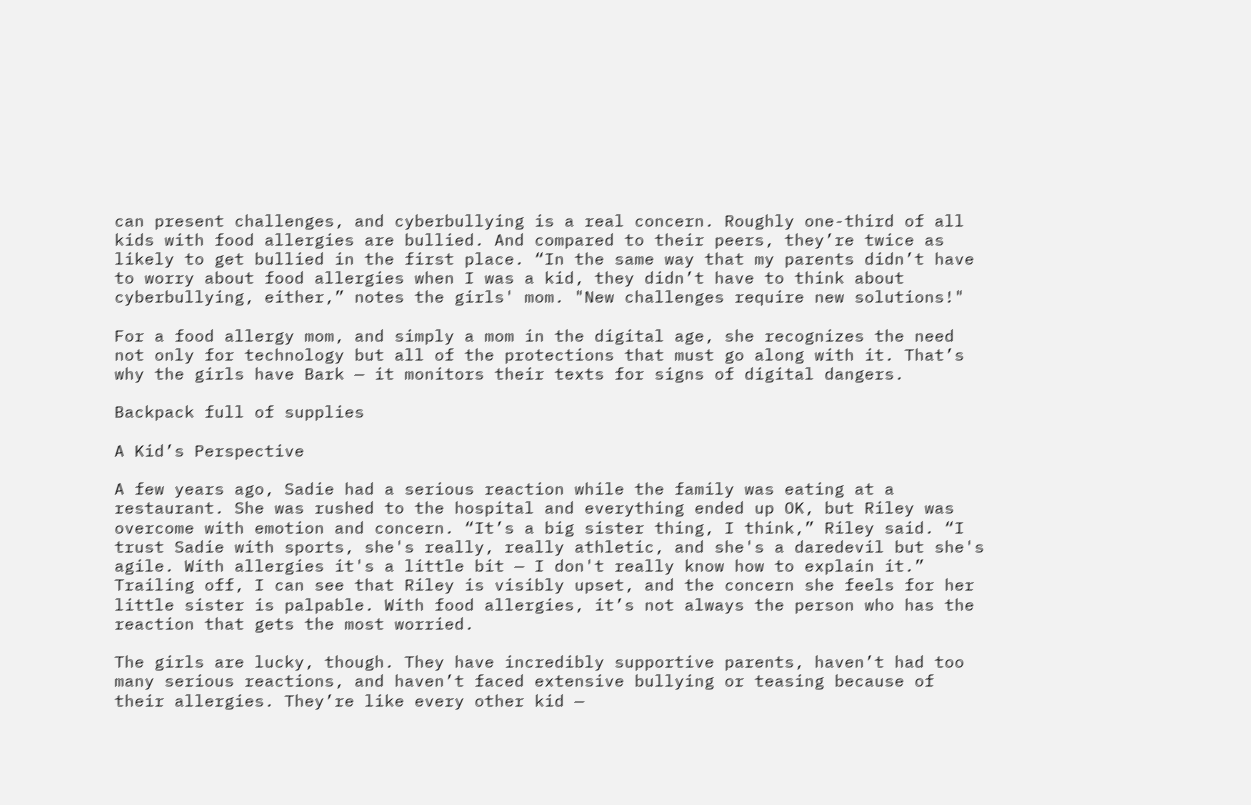can present challenges, and cyberbullying is a real concern. Roughly one-third of all kids with food allergies are bullied. And compared to their peers, they’re twice as likely to get bullied in the first place. “In the same way that my parents didn’t have to worry about food allergies when I was a kid, they didn’t have to think about cyberbullying, either,” notes the girls' mom. "New challenges require new solutions!"

For a food allergy mom, and simply a mom in the digital age, she recognizes the need not only for technology but all of the protections that must go along with it. That’s why the girls have Bark — it monitors their texts for signs of digital dangers.

Backpack full of supplies

A Kid’s Perspective

A few years ago, Sadie had a serious reaction while the family was eating at a restaurant. She was rushed to the hospital and everything ended up OK, but Riley was overcome with emotion and concern. “It’s a big sister thing, I think,” Riley said. “I trust Sadie with sports, she's really, really athletic, and she's a daredevil but she's agile. With allergies it's a little bit — I don't really know how to explain it.” Trailing off, I can see that Riley is visibly upset, and the concern she feels for her little sister is palpable. With food allergies, it’s not always the person who has the reaction that gets the most worried.

The girls are lucky, though. They have incredibly supportive parents, haven’t had too many serious reactions, and haven’t faced extensive bullying or teasing because of their allergies. They’re like every other kid —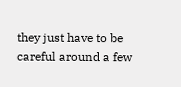they just have to be careful around a few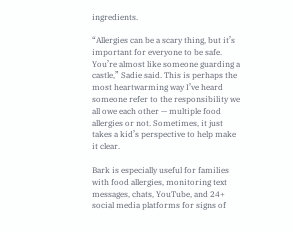ingredients.

“Allergies can be a scary thing, but it’s important for everyone to be safe. You’re almost like someone guarding a castle,” Sadie said. This is perhaps the most heartwarming way I’ve heard someone refer to the responsibility we all owe each other — multiple food allergies or not. Sometimes, it just takes a kid’s perspective to help make it clear.

Bark is especially useful for families with food allergies, monitoring text messages, chats, YouTube, and 24+ social media platforms for signs of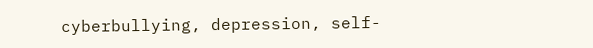cyberbullying, depression, self-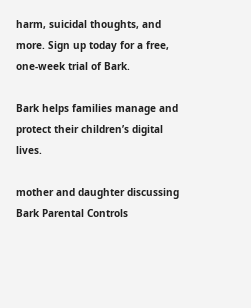harm, suicidal thoughts, and more. Sign up today for a free, one-week trial of Bark.

Bark helps families manage and protect their children’s digital lives.

mother and daughter discussing Bark Parental Controls